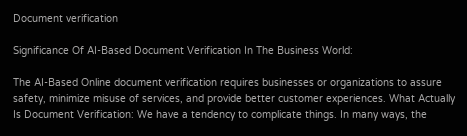Document verification

Significance Of AI-Based Document Verification In The Business World:

The AI-Based Online document verification requires businesses or organizations to assure safety, minimize misuse of services, and provide better customer experiences. What Actually Is Document Verification: We have a tendency to complicate things. In many ways, the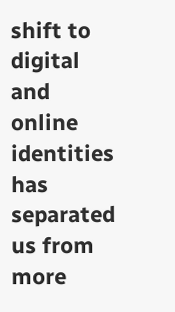shift to digital and online identities has separated us from more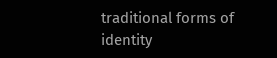traditional forms of identity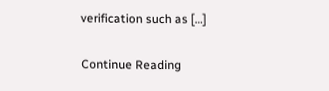verification such as […]

Continue Reading